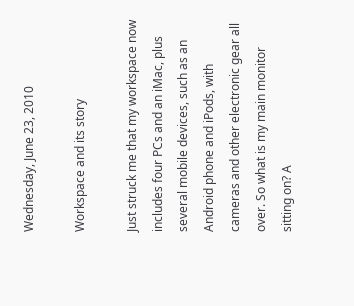Wednesday, June 23, 2010

Workspace and its story

Just struck me that my workspace now includes four PCs and an iMac, plus several mobile devices, such as an Android phone and iPods, with cameras and other electronic gear all over. So what is my main monitor sitting on? A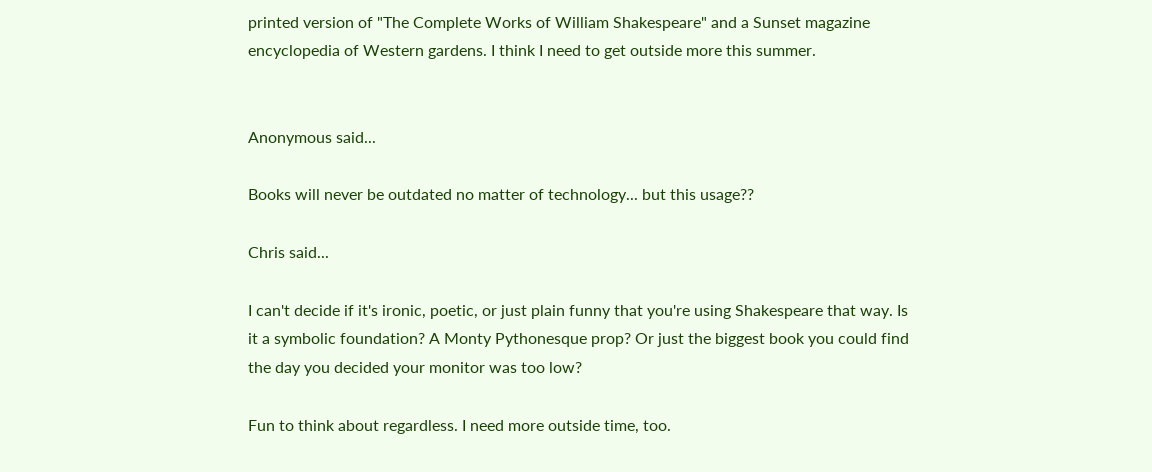printed version of "The Complete Works of William Shakespeare" and a Sunset magazine encyclopedia of Western gardens. I think I need to get outside more this summer.


Anonymous said...

Books will never be outdated no matter of technology... but this usage??

Chris said...

I can't decide if it's ironic, poetic, or just plain funny that you're using Shakespeare that way. Is it a symbolic foundation? A Monty Pythonesque prop? Or just the biggest book you could find the day you decided your monitor was too low?

Fun to think about regardless. I need more outside time, too.